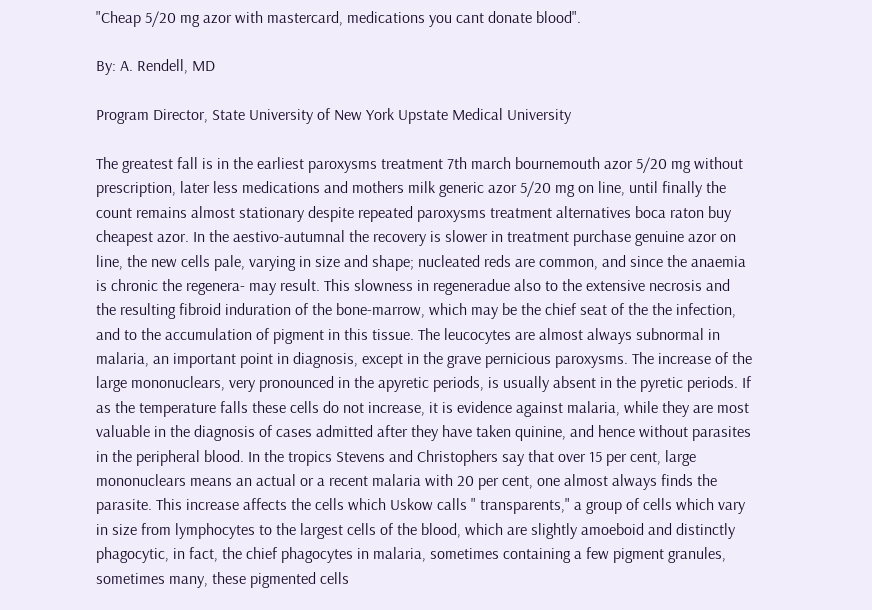"Cheap 5/20 mg azor with mastercard, medications you cant donate blood".

By: A. Rendell, MD

Program Director, State University of New York Upstate Medical University

The greatest fall is in the earliest paroxysms treatment 7th march bournemouth azor 5/20 mg without prescription, later less medications and mothers milk generic azor 5/20 mg on line, until finally the count remains almost stationary despite repeated paroxysms treatment alternatives boca raton buy cheapest azor. In the aestivo-autumnal the recovery is slower in treatment purchase genuine azor on line, the new cells pale, varying in size and shape; nucleated reds are common, and since the anaemia is chronic the regenera- may result. This slowness in regeneradue also to the extensive necrosis and the resulting fibroid induration of the bone-marrow, which may be the chief seat of the the infection, and to the accumulation of pigment in this tissue. The leucocytes are almost always subnormal in malaria, an important point in diagnosis, except in the grave pernicious paroxysms. The increase of the large mononuclears, very pronounced in the apyretic periods, is usually absent in the pyretic periods. If as the temperature falls these cells do not increase, it is evidence against malaria, while they are most valuable in the diagnosis of cases admitted after they have taken quinine, and hence without parasites in the peripheral blood. In the tropics Stevens and Christophers say that over 15 per cent, large mononuclears means an actual or a recent malaria with 20 per cent, one almost always finds the parasite. This increase affects the cells which Uskow calls " transparents," a group of cells which vary in size from lymphocytes to the largest cells of the blood, which are slightly amoeboid and distinctly phagocytic, in fact, the chief phagocytes in malaria, sometimes containing a few pigment granules, sometimes many, these pigmented cells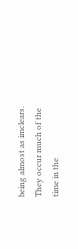being almost as imclears. They occur much of the time in the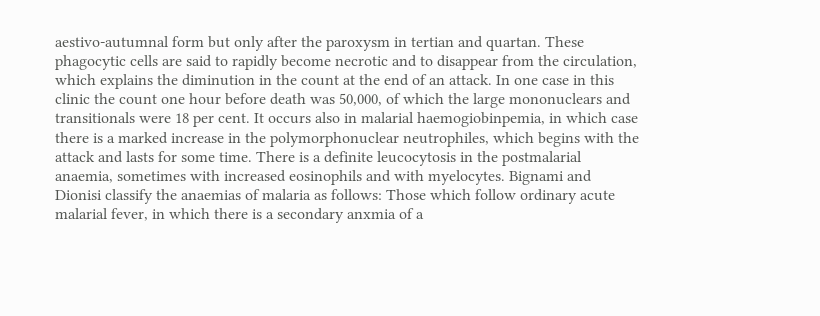aestivo-autumnal form but only after the paroxysm in tertian and quartan. These phagocytic cells are said to rapidly become necrotic and to disappear from the circulation, which explains the diminution in the count at the end of an attack. In one case in this clinic the count one hour before death was 50,000, of which the large mononuclears and transitionals were 18 per cent. It occurs also in malarial haemogiobinpemia, in which case there is a marked increase in the polymorphonuclear neutrophiles, which begins with the attack and lasts for some time. There is a definite leucocytosis in the postmalarial anaemia, sometimes with increased eosinophils and with myelocytes. Bignami and Dionisi classify the anaemias of malaria as follows: Those which follow ordinary acute malarial fever, in which there is a secondary anxmia of a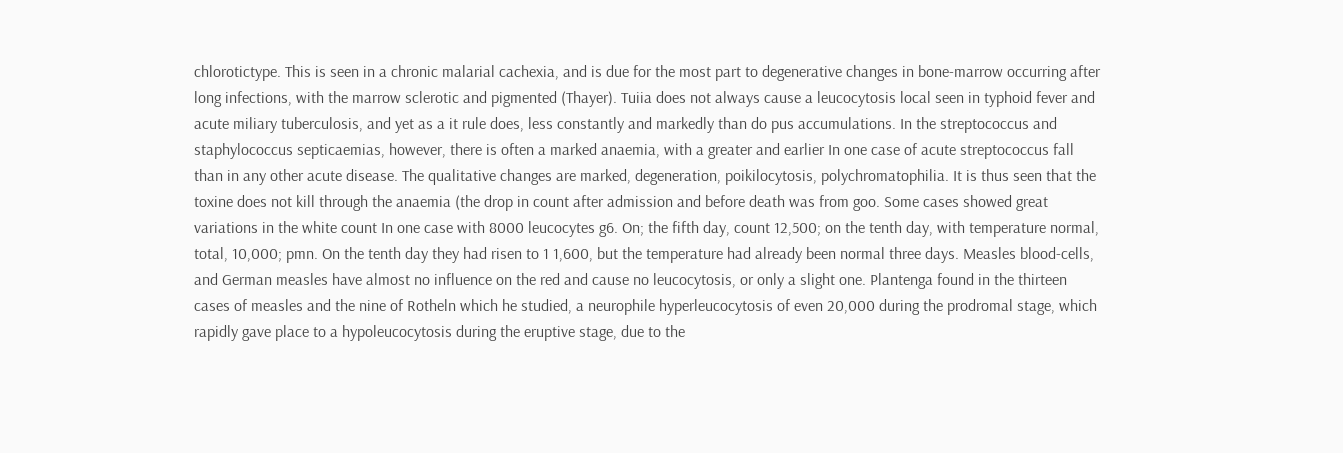chlorotictype. This is seen in a chronic malarial cachexia, and is due for the most part to degenerative changes in bone-marrow occurring after long infections, with the marrow sclerotic and pigmented (Thayer). Tuiia does not always cause a leucocytosis local seen in typhoid fever and acute miliary tuberculosis, and yet as a it rule does, less constantly and markedly than do pus accumulations. In the streptococcus and staphylococcus septicaemias, however, there is often a marked anaemia, with a greater and earlier In one case of acute streptococcus fall than in any other acute disease. The qualitative changes are marked, degeneration, poikilocytosis, polychromatophilia. It is thus seen that the toxine does not kill through the anaemia (the drop in count after admission and before death was from goo. Some cases showed great variations in the white count In one case with 8000 leucocytes g6. On; the fifth day, count 12,500; on the tenth day, with temperature normal, total, 10,000; pmn. On the tenth day they had risen to 1 1,600, but the temperature had already been normal three days. Measles blood-cells, and German measles have almost no influence on the red and cause no leucocytosis, or only a slight one. Plantenga found in the thirteen cases of measles and the nine of Rotheln which he studied, a neurophile hyperleucocytosis of even 20,000 during the prodromal stage, which rapidly gave place to a hypoleucocytosis during the eruptive stage, due to the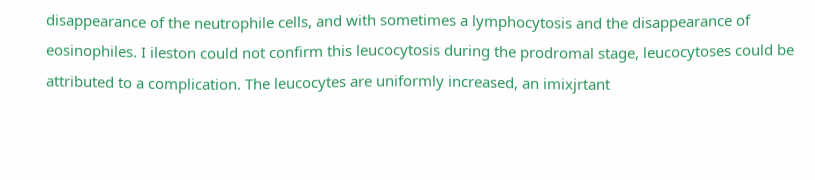disappearance of the neutrophile cells, and with sometimes a lymphocytosis and the disappearance of eosinophiles. I ileston could not confirm this leucocytosis during the prodromal stage, leucocytoses could be attributed to a complication. The leucocytes are uniformly increased, an imixjrtant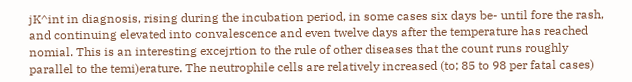jK^int in diagnosis, rising during the incubation period, in some cases six days be- until fore the rash, and continuing elevated into convalescence and even twelve days after the temperature has reached nomial. This is an interesting excejrtion to the rule of other diseases that the count runs roughly parallel to the temi)erature. The neutrophile cells are relatively increased (to; 85 to 98 per fatal cases)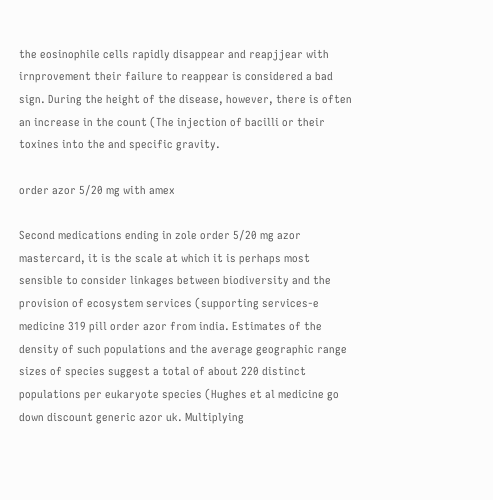the eosinophile cells rapidly disappear and reapjjear with irnprovement their failure to reappear is considered a bad sign. During the height of the disease, however, there is often an increase in the count (The injection of bacilli or their toxines into the and specific gravity.

order azor 5/20 mg with amex

Second medications ending in zole order 5/20 mg azor mastercard, it is the scale at which it is perhaps most sensible to consider linkages between biodiversity and the provision of ecosystem services (supporting services-e medicine 319 pill order azor from india. Estimates of the density of such populations and the average geographic range sizes of species suggest a total of about 220 distinct populations per eukaryote species (Hughes et al medicine go down discount generic azor uk. Multiplying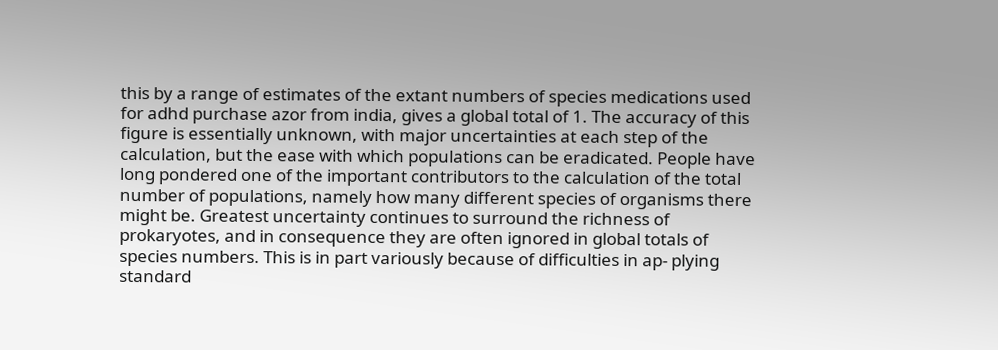this by a range of estimates of the extant numbers of species medications used for adhd purchase azor from india, gives a global total of 1. The accuracy of this figure is essentially unknown, with major uncertainties at each step of the calculation, but the ease with which populations can be eradicated. People have long pondered one of the important contributors to the calculation of the total number of populations, namely how many different species of organisms there might be. Greatest uncertainty continues to surround the richness of prokaryotes, and in consequence they are often ignored in global totals of species numbers. This is in part variously because of difficulties in ap- plying standard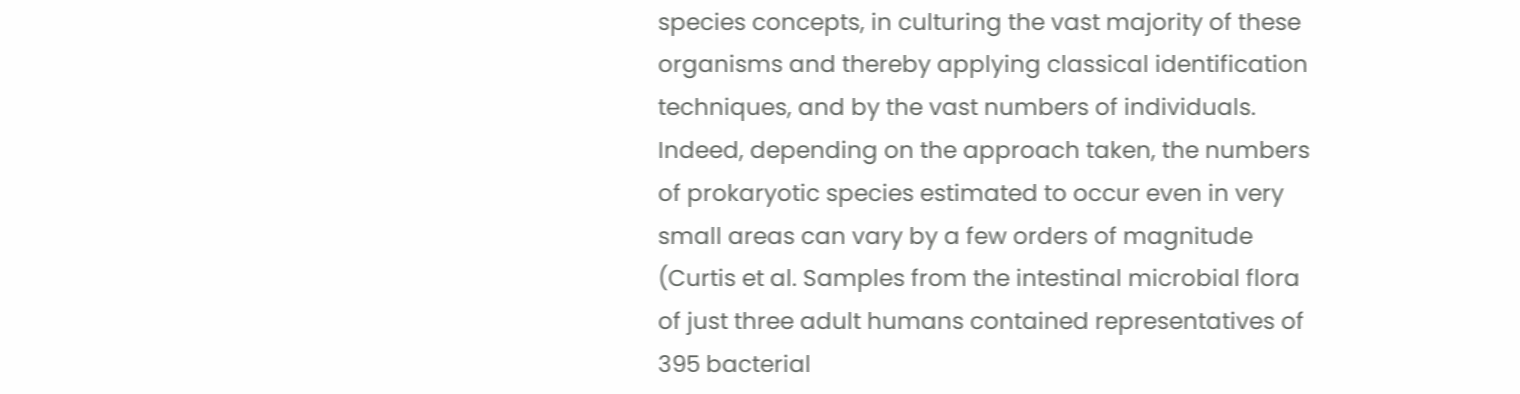species concepts, in culturing the vast majority of these organisms and thereby applying classical identification techniques, and by the vast numbers of individuals. Indeed, depending on the approach taken, the numbers of prokaryotic species estimated to occur even in very small areas can vary by a few orders of magnitude (Curtis et al. Samples from the intestinal microbial flora of just three adult humans contained representatives of 395 bacterial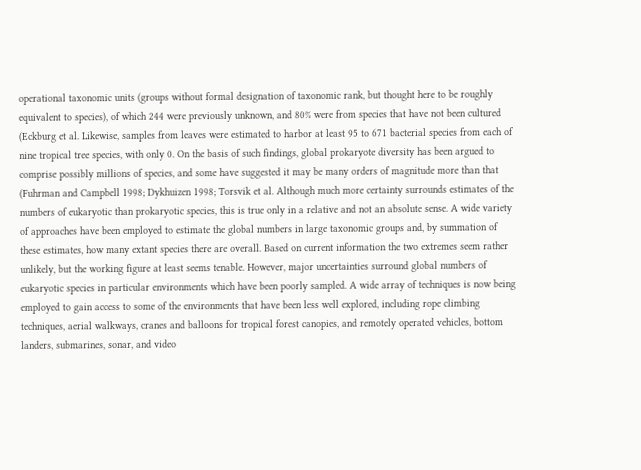operational taxonomic units (groups without formal designation of taxonomic rank, but thought here to be roughly equivalent to species), of which 244 were previously unknown, and 80% were from species that have not been cultured (Eckburg et al. Likewise, samples from leaves were estimated to harbor at least 95 to 671 bacterial species from each of nine tropical tree species, with only 0. On the basis of such findings, global prokaryote diversity has been argued to comprise possibly millions of species, and some have suggested it may be many orders of magnitude more than that (Fuhrman and Campbell 1998; Dykhuizen 1998; Torsvik et al. Although much more certainty surrounds estimates of the numbers of eukaryotic than prokaryotic species, this is true only in a relative and not an absolute sense. A wide variety of approaches have been employed to estimate the global numbers in large taxonomic groups and, by summation of these estimates, how many extant species there are overall. Based on current information the two extremes seem rather unlikely, but the working figure at least seems tenable. However, major uncertainties surround global numbers of eukaryotic species in particular environments which have been poorly sampled. A wide array of techniques is now being employed to gain access to some of the environments that have been less well explored, including rope climbing techniques, aerial walkways, cranes and balloons for tropical forest canopies, and remotely operated vehicles, bottom landers, submarines, sonar, and video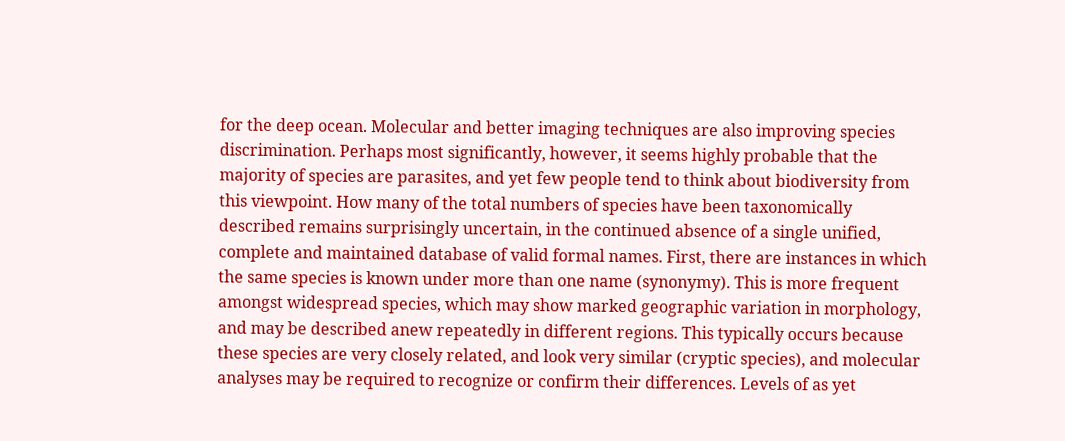for the deep ocean. Molecular and better imaging techniques are also improving species discrimination. Perhaps most significantly, however, it seems highly probable that the majority of species are parasites, and yet few people tend to think about biodiversity from this viewpoint. How many of the total numbers of species have been taxonomically described remains surprisingly uncertain, in the continued absence of a single unified, complete and maintained database of valid formal names. First, there are instances in which the same species is known under more than one name (synonymy). This is more frequent amongst widespread species, which may show marked geographic variation in morphology, and may be described anew repeatedly in different regions. This typically occurs because these species are very closely related, and look very similar (cryptic species), and molecular analyses may be required to recognize or confirm their differences. Levels of as yet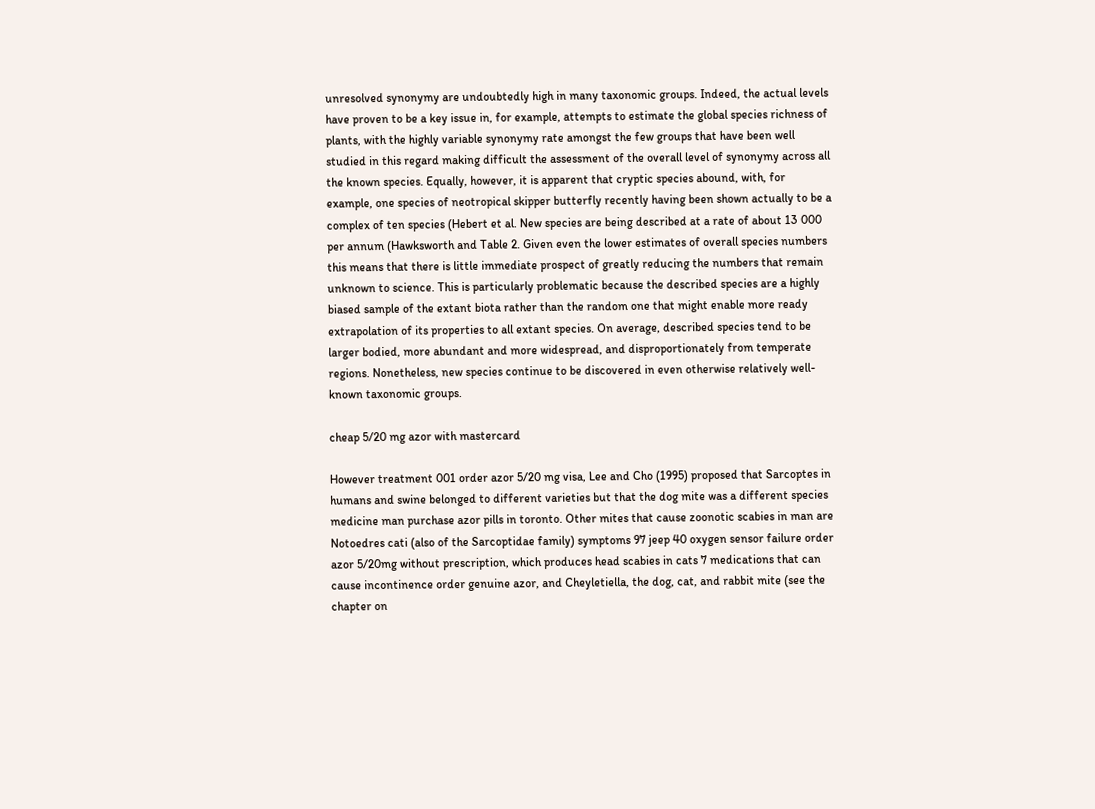unresolved synonymy are undoubtedly high in many taxonomic groups. Indeed, the actual levels have proven to be a key issue in, for example, attempts to estimate the global species richness of plants, with the highly variable synonymy rate amongst the few groups that have been well studied in this regard making difficult the assessment of the overall level of synonymy across all the known species. Equally, however, it is apparent that cryptic species abound, with, for example, one species of neotropical skipper butterfly recently having been shown actually to be a complex of ten species (Hebert et al. New species are being described at a rate of about 13 000 per annum (Hawksworth and Table 2. Given even the lower estimates of overall species numbers this means that there is little immediate prospect of greatly reducing the numbers that remain unknown to science. This is particularly problematic because the described species are a highly biased sample of the extant biota rather than the random one that might enable more ready extrapolation of its properties to all extant species. On average, described species tend to be larger bodied, more abundant and more widespread, and disproportionately from temperate regions. Nonetheless, new species continue to be discovered in even otherwise relatively well-known taxonomic groups.

cheap 5/20 mg azor with mastercard

However treatment 001 order azor 5/20 mg visa, Lee and Cho (1995) proposed that Sarcoptes in humans and swine belonged to different varieties but that the dog mite was a different species medicine man purchase azor pills in toronto. Other mites that cause zoonotic scabies in man are Notoedres cati (also of the Sarcoptidae family) symptoms 97 jeep 40 oxygen sensor failure order azor 5/20mg without prescription, which produces head scabies in cats 7 medications that can cause incontinence order genuine azor, and Cheyletiella, the dog, cat, and rabbit mite (see the chapter on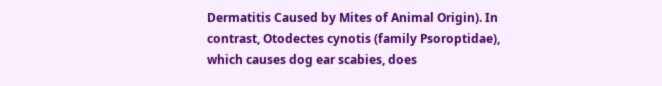Dermatitis Caused by Mites of Animal Origin). In contrast, Otodectes cynotis (family Psoroptidae), which causes dog ear scabies, does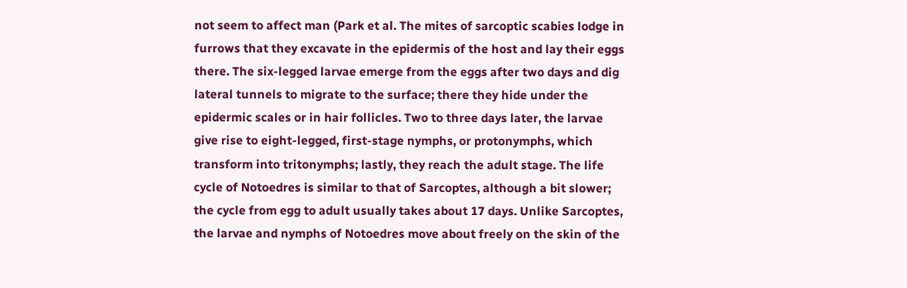not seem to affect man (Park et al. The mites of sarcoptic scabies lodge in furrows that they excavate in the epidermis of the host and lay their eggs there. The six-legged larvae emerge from the eggs after two days and dig lateral tunnels to migrate to the surface; there they hide under the epidermic scales or in hair follicles. Two to three days later, the larvae give rise to eight-legged, first-stage nymphs, or protonymphs, which transform into tritonymphs; lastly, they reach the adult stage. The life cycle of Notoedres is similar to that of Sarcoptes, although a bit slower; the cycle from egg to adult usually takes about 17 days. Unlike Sarcoptes, the larvae and nymphs of Notoedres move about freely on the skin of the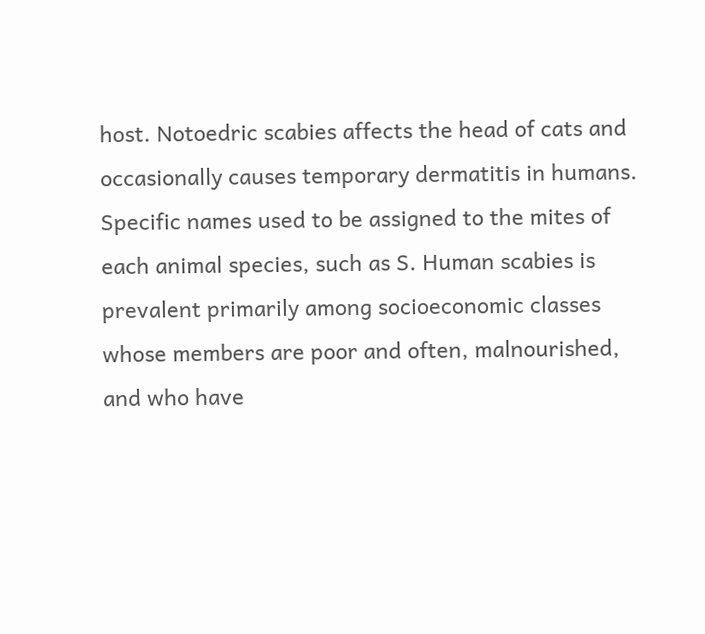host. Notoedric scabies affects the head of cats and occasionally causes temporary dermatitis in humans. Specific names used to be assigned to the mites of each animal species, such as S. Human scabies is prevalent primarily among socioeconomic classes whose members are poor and often, malnourished, and who have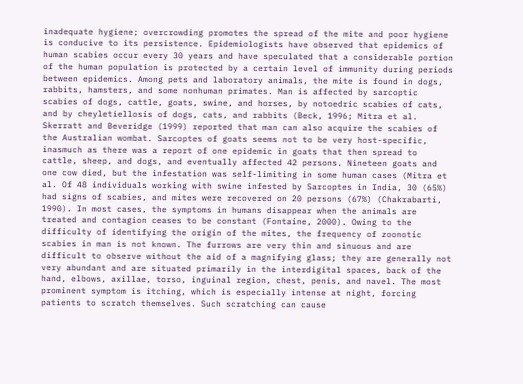inadequate hygiene; overcrowding promotes the spread of the mite and poor hygiene is conducive to its persistence. Epidemiologists have observed that epidemics of human scabies occur every 30 years and have speculated that a considerable portion of the human population is protected by a certain level of immunity during periods between epidemics. Among pets and laboratory animals, the mite is found in dogs, rabbits, hamsters, and some nonhuman primates. Man is affected by sarcoptic scabies of dogs, cattle, goats, swine, and horses, by notoedric scabies of cats, and by cheyletiellosis of dogs, cats, and rabbits (Beck, 1996; Mitra et al. Skerratt and Beveridge (1999) reported that man can also acquire the scabies of the Australian wombat. Sarcoptes of goats seems not to be very host-specific, inasmuch as there was a report of one epidemic in goats that then spread to cattle, sheep, and dogs, and eventually affected 42 persons. Nineteen goats and one cow died, but the infestation was self-limiting in some human cases (Mitra et al. Of 48 individuals working with swine infested by Sarcoptes in India, 30 (65%) had signs of scabies, and mites were recovered on 20 persons (67%) (Chakrabarti, 1990). In most cases, the symptoms in humans disappear when the animals are treated and contagion ceases to be constant (Fontaine, 2000). Owing to the difficulty of identifying the origin of the mites, the frequency of zoonotic scabies in man is not known. The furrows are very thin and sinuous and are difficult to observe without the aid of a magnifying glass; they are generally not very abundant and are situated primarily in the interdigital spaces, back of the hand, elbows, axillae, torso, inguinal region, chest, penis, and navel. The most prominent symptom is itching, which is especially intense at night, forcing patients to scratch themselves. Such scratching can cause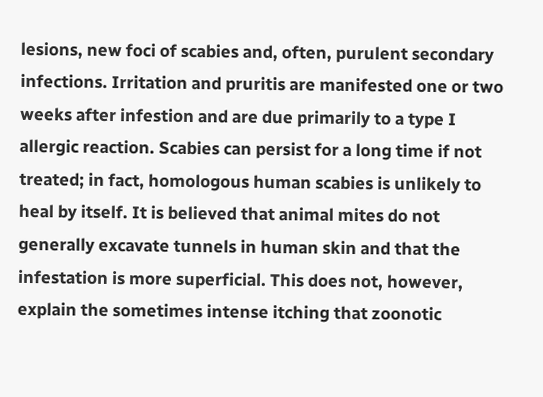lesions, new foci of scabies and, often, purulent secondary infections. Irritation and pruritis are manifested one or two weeks after infestion and are due primarily to a type I allergic reaction. Scabies can persist for a long time if not treated; in fact, homologous human scabies is unlikely to heal by itself. It is believed that animal mites do not generally excavate tunnels in human skin and that the infestation is more superficial. This does not, however, explain the sometimes intense itching that zoonotic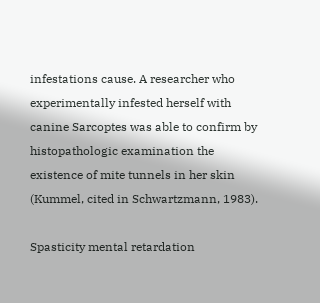infestations cause. A researcher who experimentally infested herself with canine Sarcoptes was able to confirm by histopathologic examination the existence of mite tunnels in her skin (Kummel, cited in Schwartzmann, 1983).

Spasticity mental retardation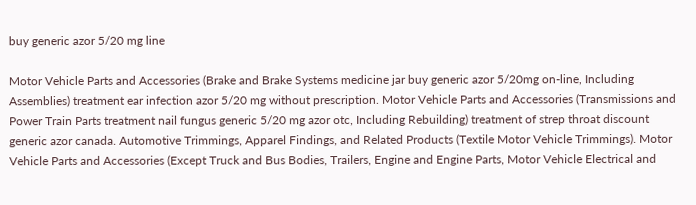buy generic azor 5/20 mg line

Motor Vehicle Parts and Accessories (Brake and Brake Systems medicine jar buy generic azor 5/20mg on-line, Including Assemblies) treatment ear infection azor 5/20 mg without prescription. Motor Vehicle Parts and Accessories (Transmissions and Power Train Parts treatment nail fungus generic 5/20 mg azor otc, Including Rebuilding) treatment of strep throat discount generic azor canada. Automotive Trimmings, Apparel Findings, and Related Products (Textile Motor Vehicle Trimmings). Motor Vehicle Parts and Accessories (Except Truck and Bus Bodies, Trailers, Engine and Engine Parts, Motor Vehicle Electrical and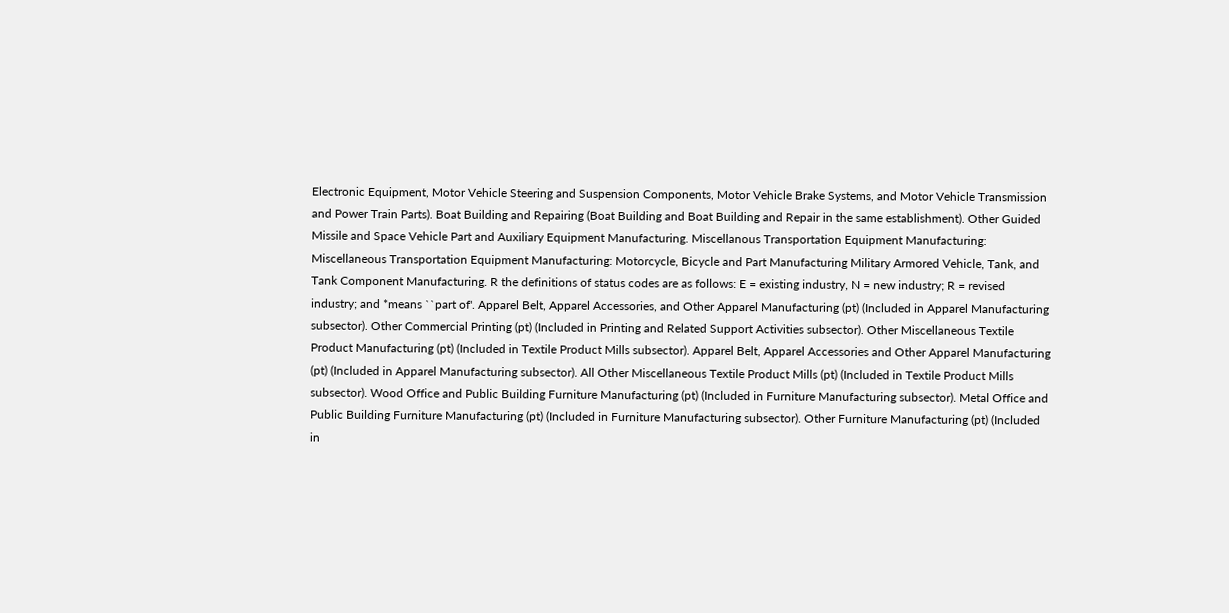Electronic Equipment, Motor Vehicle Steering and Suspension Components, Motor Vehicle Brake Systems, and Motor Vehicle Transmission and Power Train Parts). Boat Building and Repairing (Boat Building and Boat Building and Repair in the same establishment). Other Guided Missile and Space Vehicle Part and Auxiliary Equipment Manufacturing. Miscellanous Transportation Equipment Manufacturing: Miscellaneous Transportation Equipment Manufacturing: Motorcycle, Bicycle and Part Manufacturing Military Armored Vehicle, Tank, and Tank Component Manufacturing. R the definitions of status codes are as follows: E = existing industry, N = new industry; R = revised industry; and *means ``part of'. Apparel Belt, Apparel Accessories, and Other Apparel Manufacturing (pt) (Included in Apparel Manufacturing subsector). Other Commercial Printing (pt) (Included in Printing and Related Support Activities subsector). Other Miscellaneous Textile Product Manufacturing (pt) (Included in Textile Product Mills subsector). Apparel Belt, Apparel Accessories and Other Apparel Manufacturing (pt) (Included in Apparel Manufacturing subsector). All Other Miscellaneous Textile Product Mills (pt) (Included in Textile Product Mills subsector). Wood Office and Public Building Furniture Manufacturing (pt) (Included in Furniture Manufacturing subsector). Metal Office and Public Building Furniture Manufacturing (pt) (Included in Furniture Manufacturing subsector). Other Furniture Manufacturing (pt) (Included in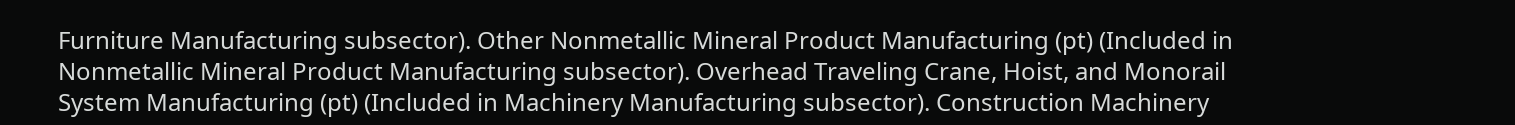Furniture Manufacturing subsector). Other Nonmetallic Mineral Product Manufacturing (pt) (Included in Nonmetallic Mineral Product Manufacturing subsector). Overhead Traveling Crane, Hoist, and Monorail System Manufacturing (pt) (Included in Machinery Manufacturing subsector). Construction Machinery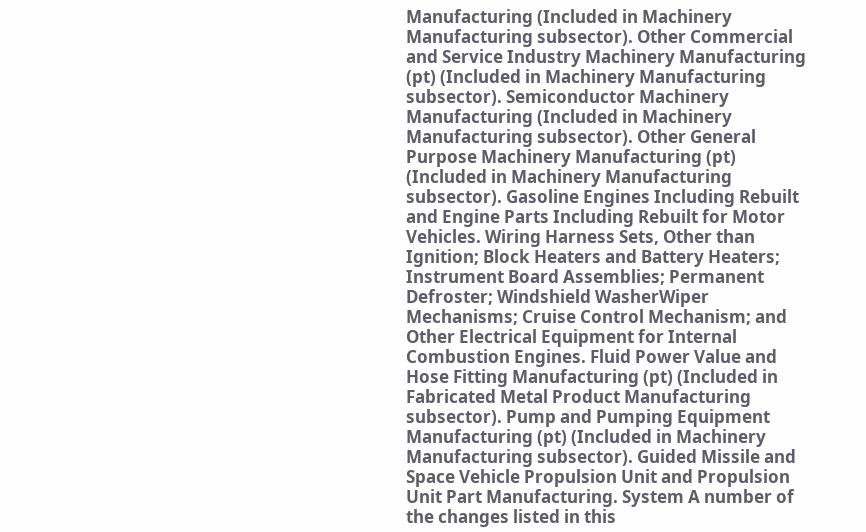Manufacturing (Included in Machinery Manufacturing subsector). Other Commercial and Service Industry Machinery Manufacturing (pt) (Included in Machinery Manufacturing subsector). Semiconductor Machinery Manufacturing (Included in Machinery Manufacturing subsector). Other General Purpose Machinery Manufacturing (pt) (Included in Machinery Manufacturing subsector). Gasoline Engines Including Rebuilt and Engine Parts Including Rebuilt for Motor Vehicles. Wiring Harness Sets, Other than Ignition; Block Heaters and Battery Heaters; Instrument Board Assemblies; Permanent Defroster; Windshield WasherWiper Mechanisms; Cruise Control Mechanism; and Other Electrical Equipment for Internal Combustion Engines. Fluid Power Value and Hose Fitting Manufacturing (pt) (Included in Fabricated Metal Product Manufacturing subsector). Pump and Pumping Equipment Manufacturing (pt) (Included in Machinery Manufacturing subsector). Guided Missile and Space Vehicle Propulsion Unit and Propulsion Unit Part Manufacturing. System A number of the changes listed in this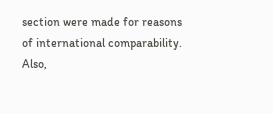section were made for reasons of international comparability. Also,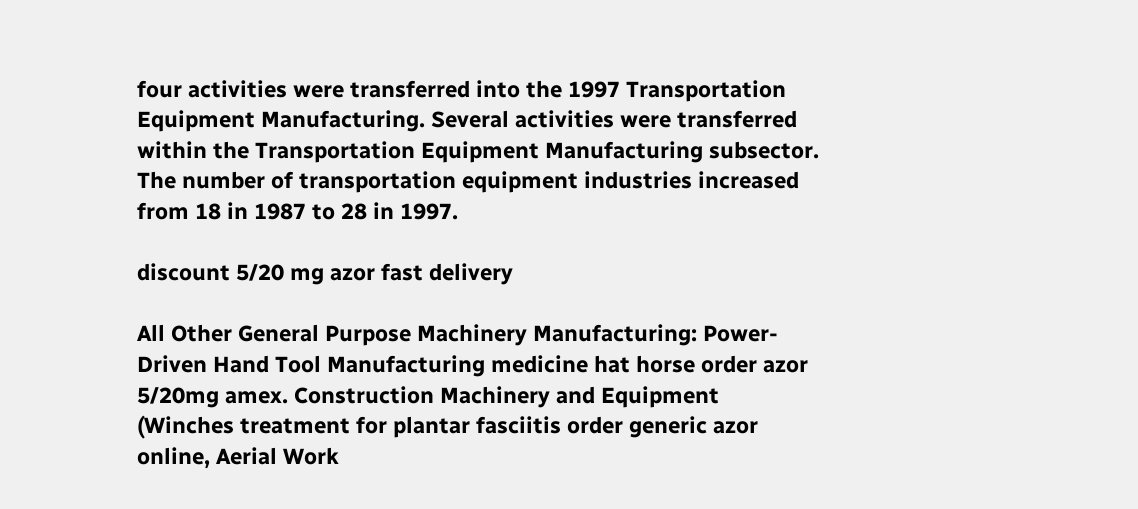four activities were transferred into the 1997 Transportation Equipment Manufacturing. Several activities were transferred within the Transportation Equipment Manufacturing subsector. The number of transportation equipment industries increased from 18 in 1987 to 28 in 1997.

discount 5/20 mg azor fast delivery

All Other General Purpose Machinery Manufacturing: Power-Driven Hand Tool Manufacturing medicine hat horse order azor 5/20mg amex. Construction Machinery and Equipment (Winches treatment for plantar fasciitis order generic azor online, Aerial Work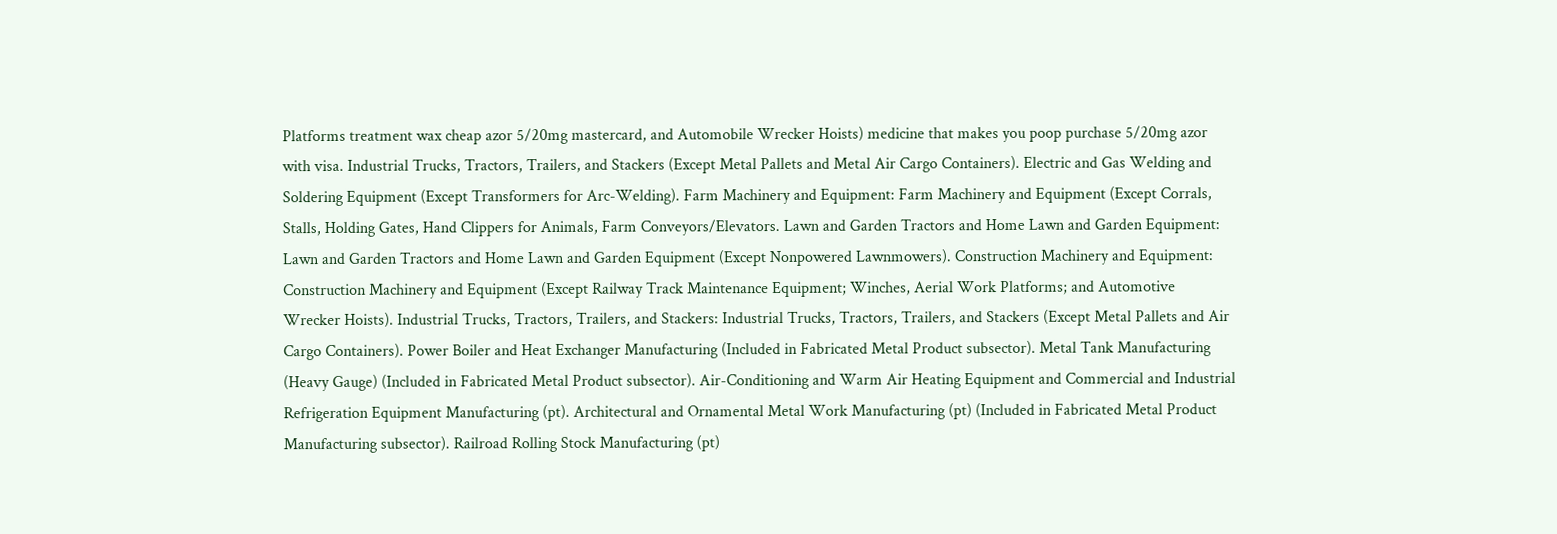Platforms treatment wax cheap azor 5/20mg mastercard, and Automobile Wrecker Hoists) medicine that makes you poop purchase 5/20mg azor with visa. Industrial Trucks, Tractors, Trailers, and Stackers (Except Metal Pallets and Metal Air Cargo Containers). Electric and Gas Welding and Soldering Equipment (Except Transformers for Arc-Welding). Farm Machinery and Equipment: Farm Machinery and Equipment (Except Corrals, Stalls, Holding Gates, Hand Clippers for Animals, Farm Conveyors/Elevators. Lawn and Garden Tractors and Home Lawn and Garden Equipment: Lawn and Garden Tractors and Home Lawn and Garden Equipment (Except Nonpowered Lawnmowers). Construction Machinery and Equipment: Construction Machinery and Equipment (Except Railway Track Maintenance Equipment; Winches, Aerial Work Platforms; and Automotive Wrecker Hoists). Industrial Trucks, Tractors, Trailers, and Stackers: Industrial Trucks, Tractors, Trailers, and Stackers (Except Metal Pallets and Air Cargo Containers). Power Boiler and Heat Exchanger Manufacturing (Included in Fabricated Metal Product subsector). Metal Tank Manufacturing (Heavy Gauge) (Included in Fabricated Metal Product subsector). Air-Conditioning and Warm Air Heating Equipment and Commercial and Industrial Refrigeration Equipment Manufacturing (pt). Architectural and Ornamental Metal Work Manufacturing (pt) (Included in Fabricated Metal Product Manufacturing subsector). Railroad Rolling Stock Manufacturing (pt)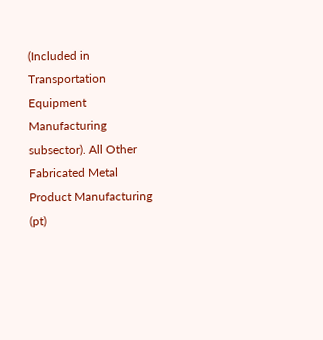(Included in Transportation Equipment Manufacturing subsector). All Other Fabricated Metal Product Manufacturing (pt)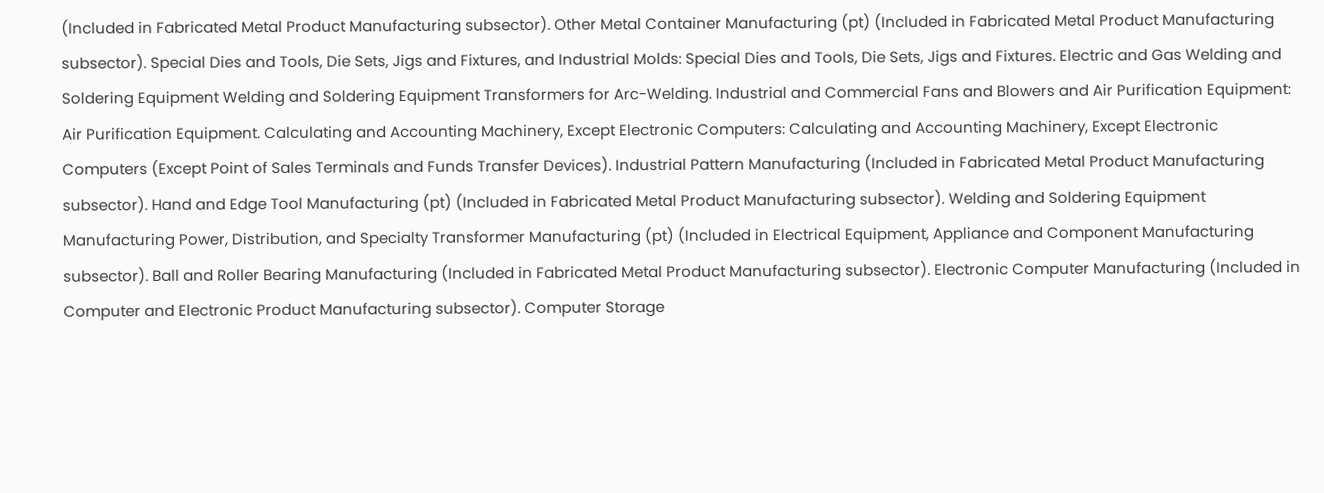(Included in Fabricated Metal Product Manufacturing subsector). Other Metal Container Manufacturing (pt) (Included in Fabricated Metal Product Manufacturing subsector). Special Dies and Tools, Die Sets, Jigs and Fixtures, and Industrial Molds: Special Dies and Tools, Die Sets, Jigs and Fixtures. Electric and Gas Welding and Soldering Equipment Welding and Soldering Equipment Transformers for Arc-Welding. Industrial and Commercial Fans and Blowers and Air Purification Equipment: Air Purification Equipment. Calculating and Accounting Machinery, Except Electronic Computers: Calculating and Accounting Machinery, Except Electronic Computers (Except Point of Sales Terminals and Funds Transfer Devices). Industrial Pattern Manufacturing (Included in Fabricated Metal Product Manufacturing subsector). Hand and Edge Tool Manufacturing (pt) (Included in Fabricated Metal Product Manufacturing subsector). Welding and Soldering Equipment Manufacturing Power, Distribution, and Specialty Transformer Manufacturing (pt) (Included in Electrical Equipment, Appliance and Component Manufacturing subsector). Ball and Roller Bearing Manufacturing (Included in Fabricated Metal Product Manufacturing subsector). Electronic Computer Manufacturing (Included in Computer and Electronic Product Manufacturing subsector). Computer Storage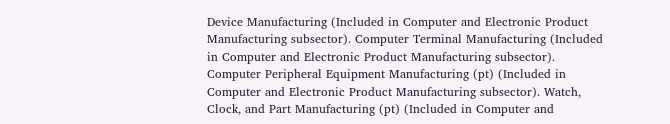Device Manufacturing (Included in Computer and Electronic Product Manufacturing subsector). Computer Terminal Manufacturing (Included in Computer and Electronic Product Manufacturing subsector). Computer Peripheral Equipment Manufacturing (pt) (Included in Computer and Electronic Product Manufacturing subsector). Watch, Clock, and Part Manufacturing (pt) (Included in Computer and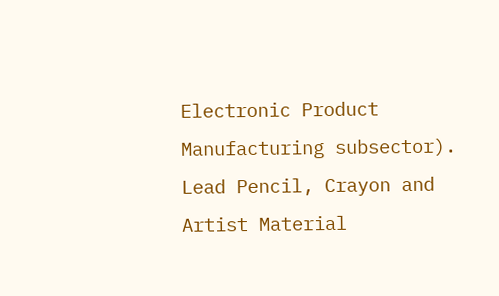Electronic Product Manufacturing subsector). Lead Pencil, Crayon and Artist Material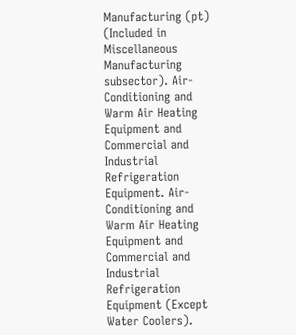Manufacturing (pt) (Included in Miscellaneous Manufacturing subsector). Air-Conditioning and Warm Air Heating Equipment and Commercial and Industrial Refrigeration Equipment. Air-Conditioning and Warm Air Heating Equipment and Commercial and Industrial Refrigeration Equipment (Except Water Coolers).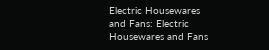Electric Housewares and Fans: Electric Housewares and Fans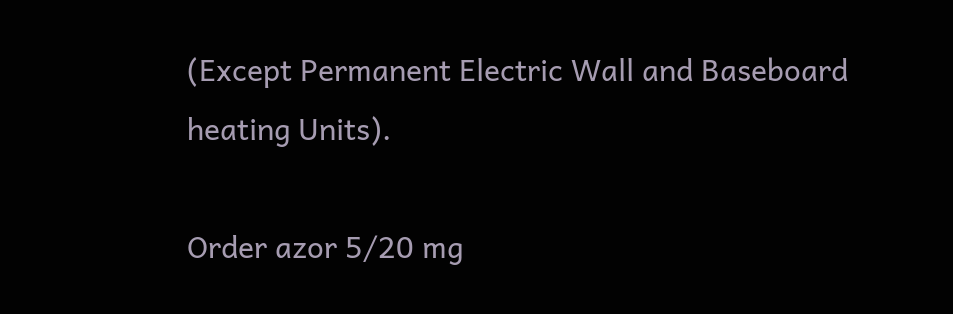(Except Permanent Electric Wall and Baseboard heating Units).

Order azor 5/20 mg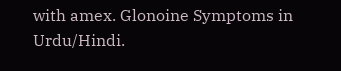with amex. Glonoine Symptoms in Urdu/Hindi.